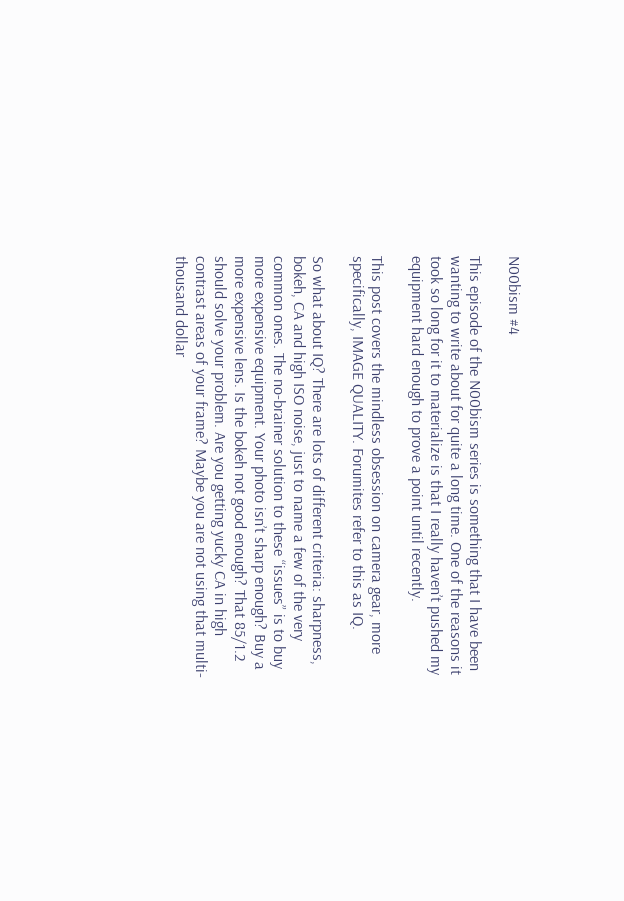N00bism #4

This episode of the N00bism series is something that I have been wanting to write about for quite a long time. One of the reasons it took so long for it to materialize is that I really haven’t pushed my equipment hard enough to prove a point until recently.

This post covers the mindless obsession on camera gear, more specifically, IMAGE QUALITY. Forumites refer to this as IQ.

So what about IQ? There are lots of different criteria: sharpness, bokeh, CA and high ISO noise, just to name a few of the very common ones. The no-brainer solution to these “issues” is to buy more expensive equipment. Your photo isn’t sharp enough? Buy a more expensive lens. Is the bokeh not good enough? That 85/1.2 should solve your problem. Are you getting yucky CA in high contrast areas of your frame? Maybe you are not using that multi-thousand dollar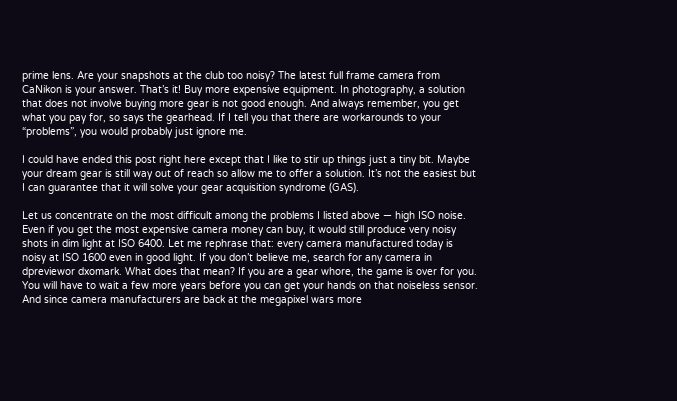prime lens. Are your snapshots at the club too noisy? The latest full frame camera from CaNikon is your answer. That’s it! Buy more expensive equipment. In photography, a solution that does not involve buying more gear is not good enough. And always remember, you get what you pay for, so says the gearhead. If I tell you that there are workarounds to your “problems”, you would probably just ignore me.

I could have ended this post right here except that I like to stir up things just a tiny bit. Maybe your dream gear is still way out of reach so allow me to offer a solution. It’s not the easiest but I can guarantee that it will solve your gear acquisition syndrome (GAS).

Let us concentrate on the most difficult among the problems I listed above — high ISO noise. Even if you get the most expensive camera money can buy, it would still produce very noisy shots in dim light at ISO 6400. Let me rephrase that: every camera manufactured today is noisy at ISO 1600 even in good light. If you don’t believe me, search for any camera in dpreviewor dxomark. What does that mean? If you are a gear whore, the game is over for you. You will have to wait a few more years before you can get your hands on that noiseless sensor. And since camera manufacturers are back at the megapixel wars more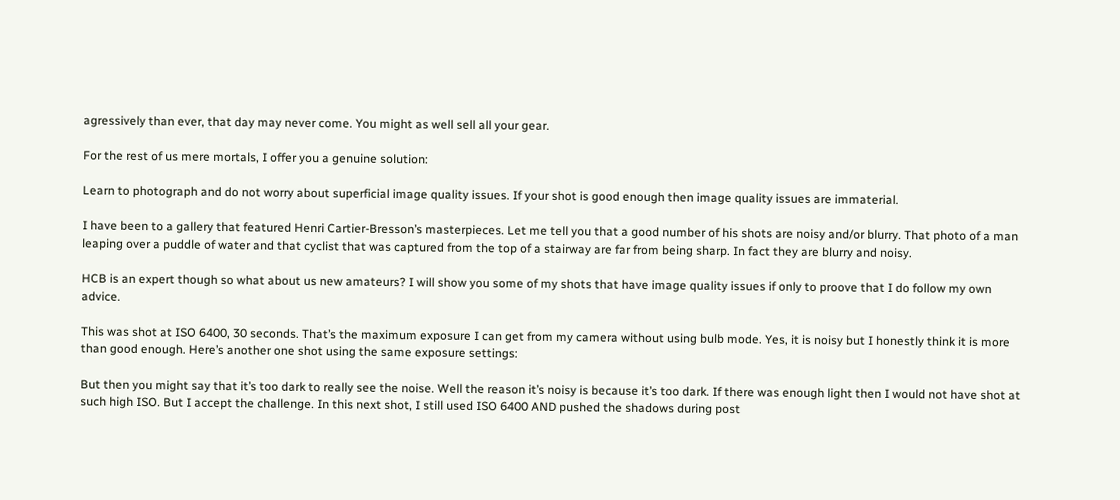agressively than ever, that day may never come. You might as well sell all your gear.

For the rest of us mere mortals, I offer you a genuine solution:

Learn to photograph and do not worry about superficial image quality issues. If your shot is good enough then image quality issues are immaterial.

I have been to a gallery that featured Henri Cartier-Bresson’s masterpieces. Let me tell you that a good number of his shots are noisy and/or blurry. That photo of a man leaping over a puddle of water and that cyclist that was captured from the top of a stairway are far from being sharp. In fact they are blurry and noisy.

HCB is an expert though so what about us new amateurs? I will show you some of my shots that have image quality issues if only to proove that I do follow my own advice.

This was shot at ISO 6400, 30 seconds. That’s the maximum exposure I can get from my camera without using bulb mode. Yes, it is noisy but I honestly think it is more than good enough. Here’s another one shot using the same exposure settings:

But then you might say that it’s too dark to really see the noise. Well the reason it’s noisy is because it’s too dark. If there was enough light then I would not have shot at such high ISO. But I accept the challenge. In this next shot, I still used ISO 6400 AND pushed the shadows during post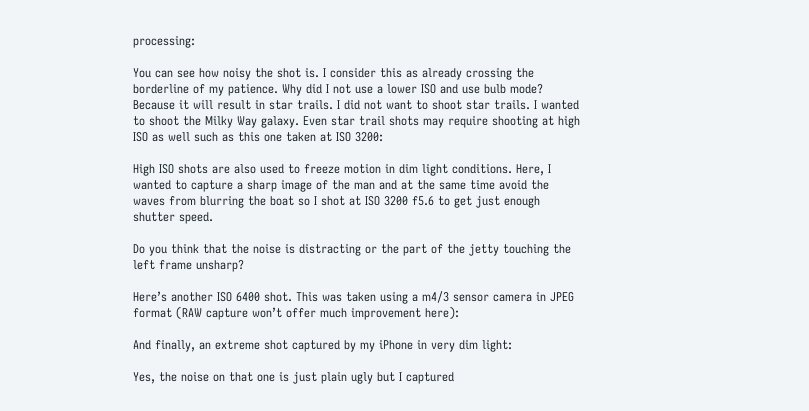processing:

You can see how noisy the shot is. I consider this as already crossing the borderline of my patience. Why did I not use a lower ISO and use bulb mode? Because it will result in star trails. I did not want to shoot star trails. I wanted to shoot the Milky Way galaxy. Even star trail shots may require shooting at high ISO as well such as this one taken at ISO 3200:

High ISO shots are also used to freeze motion in dim light conditions. Here, I wanted to capture a sharp image of the man and at the same time avoid the waves from blurring the boat so I shot at ISO 3200 f5.6 to get just enough shutter speed.

Do you think that the noise is distracting or the part of the jetty touching the left frame unsharp?

Here’s another ISO 6400 shot. This was taken using a m4/3 sensor camera in JPEG format (RAW capture won’t offer much improvement here):

And finally, an extreme shot captured by my iPhone in very dim light:

Yes, the noise on that one is just plain ugly but I captured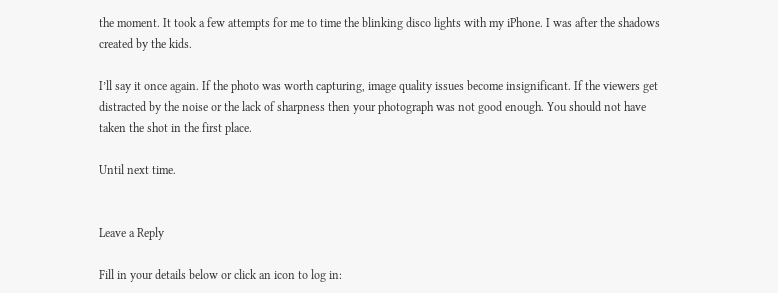the moment. It took a few attempts for me to time the blinking disco lights with my iPhone. I was after the shadows created by the kids.

I’ll say it once again. If the photo was worth capturing, image quality issues become insignificant. If the viewers get distracted by the noise or the lack of sharpness then your photograph was not good enough. You should not have taken the shot in the first place.

Until next time.


Leave a Reply

Fill in your details below or click an icon to log in: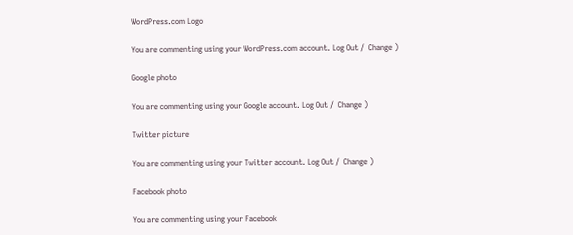WordPress.com Logo

You are commenting using your WordPress.com account. Log Out /  Change )

Google photo

You are commenting using your Google account. Log Out /  Change )

Twitter picture

You are commenting using your Twitter account. Log Out /  Change )

Facebook photo

You are commenting using your Facebook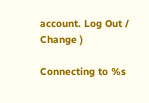account. Log Out /  Change )

Connecting to %s